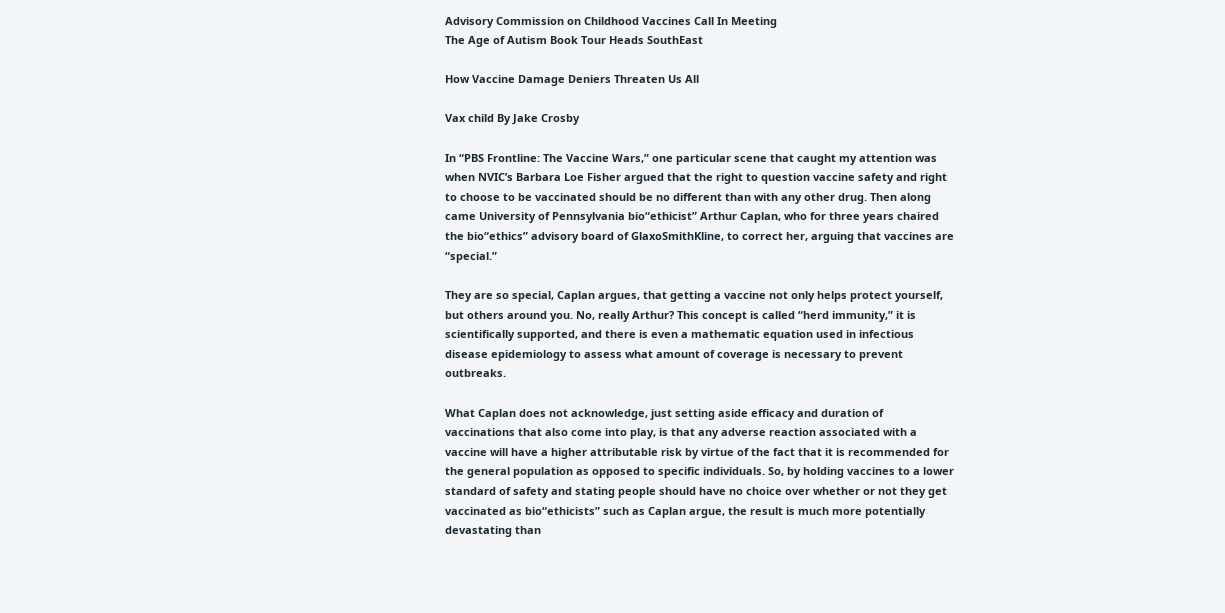Advisory Commission on Childhood Vaccines Call In Meeting
The Age of Autism Book Tour Heads SouthEast

How Vaccine Damage Deniers Threaten Us All

Vax child By Jake Crosby

In “PBS Frontline: The Vaccine Wars,” one particular scene that caught my attention was when NVIC’s Barbara Loe Fisher argued that the right to question vaccine safety and right to choose to be vaccinated should be no different than with any other drug. Then along came University of Pennsylvania bio“ethicist” Arthur Caplan, who for three years chaired the bio“ethics” advisory board of GlaxoSmithKline, to correct her, arguing that vaccines are “special.”

They are so special, Caplan argues, that getting a vaccine not only helps protect yourself, but others around you. No, really Arthur? This concept is called “herd immunity,” it is scientifically supported, and there is even a mathematic equation used in infectious disease epidemiology to assess what amount of coverage is necessary to prevent outbreaks.

What Caplan does not acknowledge, just setting aside efficacy and duration of vaccinations that also come into play, is that any adverse reaction associated with a vaccine will have a higher attributable risk by virtue of the fact that it is recommended for the general population as opposed to specific individuals. So, by holding vaccines to a lower standard of safety and stating people should have no choice over whether or not they get vaccinated as bio“ethicists” such as Caplan argue, the result is much more potentially devastating than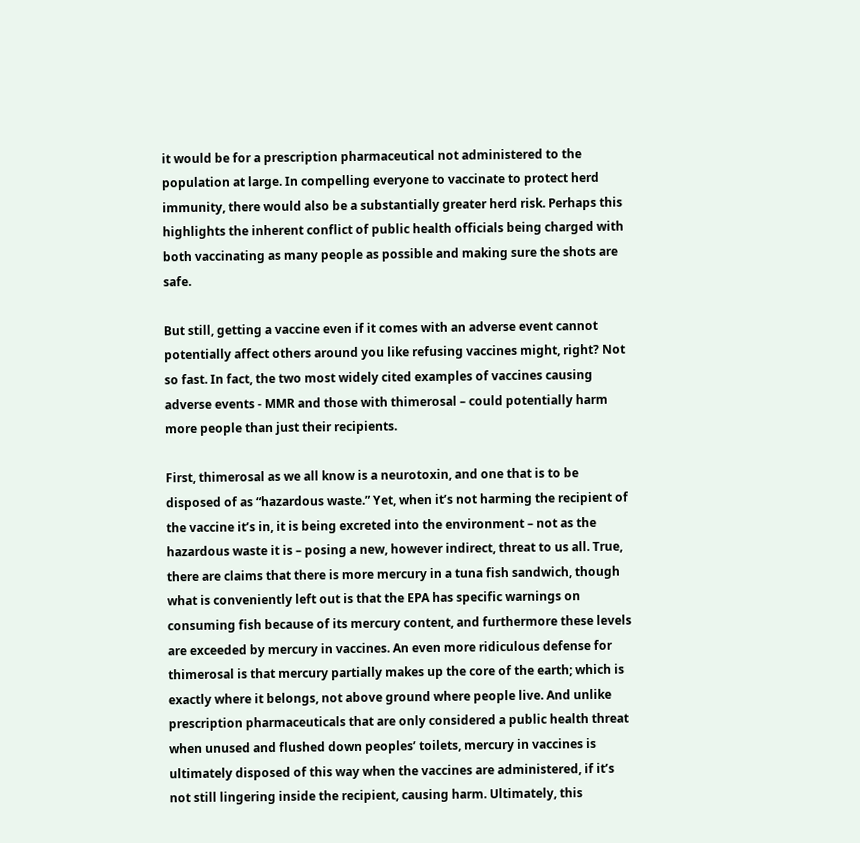it would be for a prescription pharmaceutical not administered to the population at large. In compelling everyone to vaccinate to protect herd immunity, there would also be a substantially greater herd risk. Perhaps this highlights the inherent conflict of public health officials being charged with both vaccinating as many people as possible and making sure the shots are safe.

But still, getting a vaccine even if it comes with an adverse event cannot potentially affect others around you like refusing vaccines might, right? Not so fast. In fact, the two most widely cited examples of vaccines causing adverse events - MMR and those with thimerosal – could potentially harm more people than just their recipients.

First, thimerosal as we all know is a neurotoxin, and one that is to be disposed of as “hazardous waste.” Yet, when it’s not harming the recipient of the vaccine it’s in, it is being excreted into the environment – not as the hazardous waste it is – posing a new, however indirect, threat to us all. True, there are claims that there is more mercury in a tuna fish sandwich, though what is conveniently left out is that the EPA has specific warnings on consuming fish because of its mercury content, and furthermore these levels are exceeded by mercury in vaccines. An even more ridiculous defense for thimerosal is that mercury partially makes up the core of the earth; which is exactly where it belongs, not above ground where people live. And unlike prescription pharmaceuticals that are only considered a public health threat when unused and flushed down peoples’ toilets, mercury in vaccines is ultimately disposed of this way when the vaccines are administered, if it’s not still lingering inside the recipient, causing harm. Ultimately, this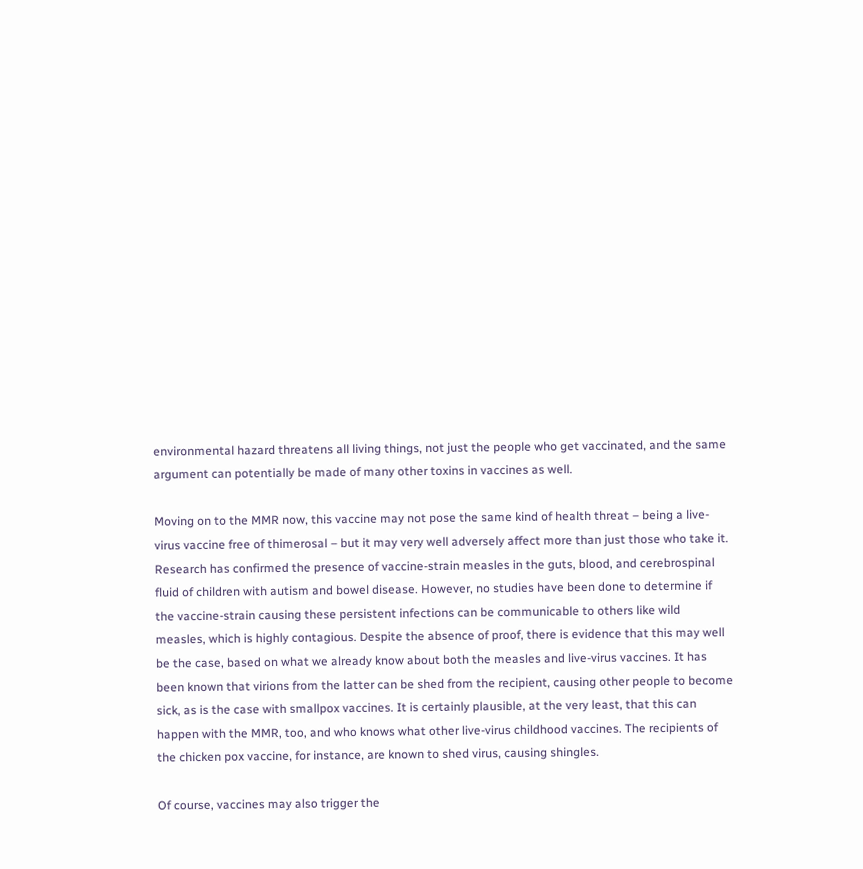environmental hazard threatens all living things, not just the people who get vaccinated, and the same argument can potentially be made of many other toxins in vaccines as well.

Moving on to the MMR now, this vaccine may not pose the same kind of health threat – being a live-virus vaccine free of thimerosal – but it may very well adversely affect more than just those who take it. Research has confirmed the presence of vaccine-strain measles in the guts, blood, and cerebrospinal fluid of children with autism and bowel disease. However, no studies have been done to determine if the vaccine-strain causing these persistent infections can be communicable to others like wild measles, which is highly contagious. Despite the absence of proof, there is evidence that this may well be the case, based on what we already know about both the measles and live-virus vaccines. It has been known that virions from the latter can be shed from the recipient, causing other people to become sick, as is the case with smallpox vaccines. It is certainly plausible, at the very least, that this can happen with the MMR, too, and who knows what other live-virus childhood vaccines. The recipients of the chicken pox vaccine, for instance, are known to shed virus, causing shingles.

Of course, vaccines may also trigger the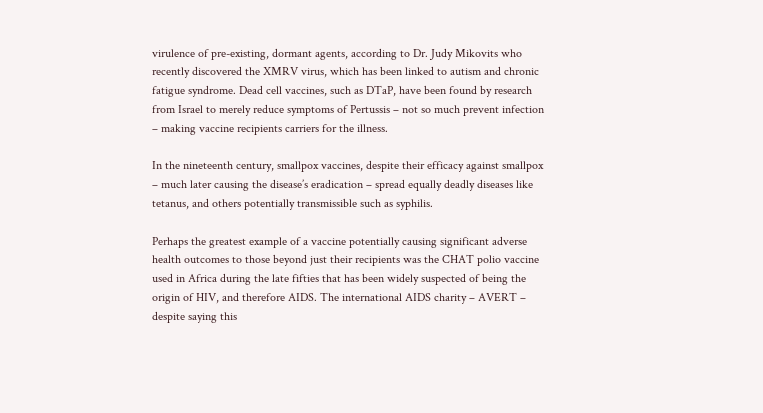virulence of pre-existing, dormant agents, according to Dr. Judy Mikovits who recently discovered the XMRV virus, which has been linked to autism and chronic fatigue syndrome. Dead cell vaccines, such as DTaP, have been found by research from Israel to merely reduce symptoms of Pertussis – not so much prevent infection – making vaccine recipients carriers for the illness.

In the nineteenth century, smallpox vaccines, despite their efficacy against smallpox – much later causing the disease’s eradication – spread equally deadly diseases like tetanus, and others potentially transmissible such as syphilis.

Perhaps the greatest example of a vaccine potentially causing significant adverse health outcomes to those beyond just their recipients was the CHAT polio vaccine used in Africa during the late fifties that has been widely suspected of being the origin of HIV, and therefore AIDS. The international AIDS charity – AVERT – despite saying this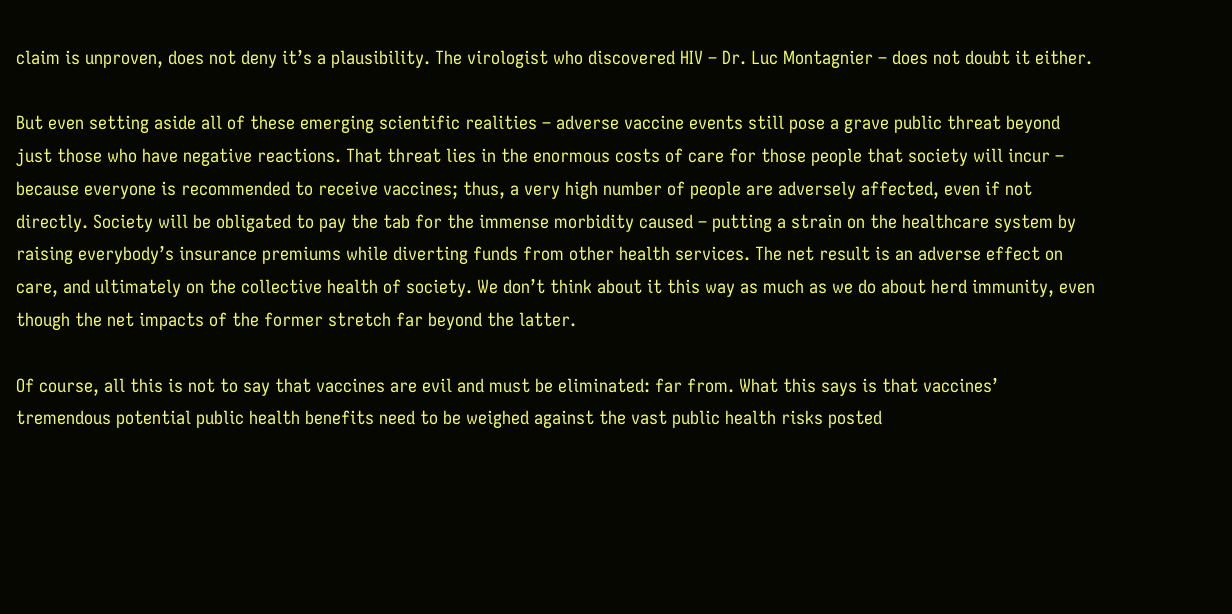claim is unproven, does not deny it’s a plausibility. The virologist who discovered HIV – Dr. Luc Montagnier – does not doubt it either.

But even setting aside all of these emerging scientific realities – adverse vaccine events still pose a grave public threat beyond just those who have negative reactions. That threat lies in the enormous costs of care for those people that society will incur – because everyone is recommended to receive vaccines; thus, a very high number of people are adversely affected, even if not directly. Society will be obligated to pay the tab for the immense morbidity caused – putting a strain on the healthcare system by raising everybody’s insurance premiums while diverting funds from other health services. The net result is an adverse effect on care, and ultimately on the collective health of society. We don’t think about it this way as much as we do about herd immunity, even though the net impacts of the former stretch far beyond the latter.

Of course, all this is not to say that vaccines are evil and must be eliminated: far from. What this says is that vaccines’ tremendous potential public health benefits need to be weighed against the vast public health risks posted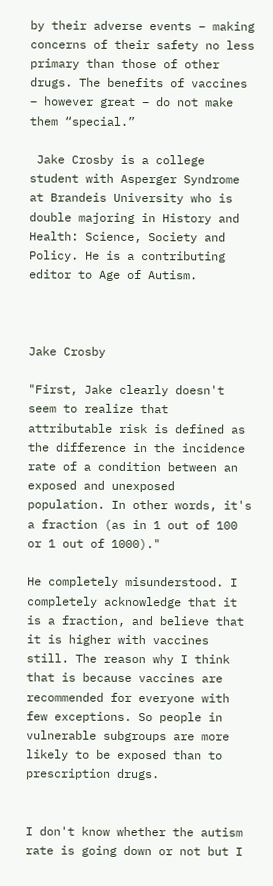by their adverse events – making concerns of their safety no less primary than those of other drugs. The benefits of vaccines – however great – do not make them “special.”

 Jake Crosby is a college student with Asperger Syndrome at Brandeis University who is double majoring in History and Health: Science, Society and Policy. He is a contributing editor to Age of Autism.



Jake Crosby

"First, Jake clearly doesn't seem to realize that attributable risk is defined as the difference in the incidence rate of a condition between an exposed and unexposed population. In other words, it's a fraction (as in 1 out of 100 or 1 out of 1000)."

He completely misunderstood. I completely acknowledge that it is a fraction, and believe that it is higher with vaccines still. The reason why I think that is because vaccines are recommended for everyone with few exceptions. So people in vulnerable subgroups are more likely to be exposed than to prescription drugs.


I don't know whether the autism rate is going down or not but I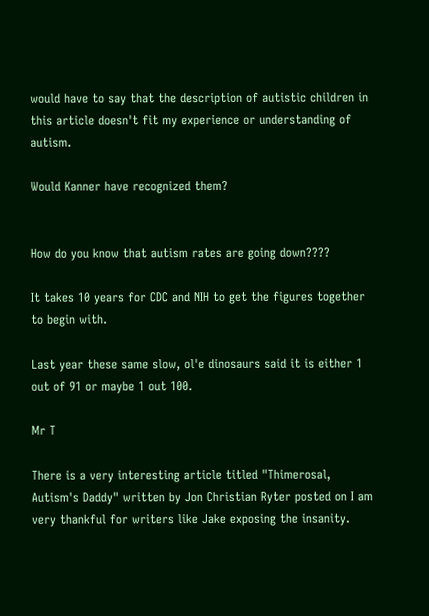would have to say that the description of autistic children in this article doesn't fit my experience or understanding of autism.

Would Kanner have recognized them?


How do you know that autism rates are going down????

It takes 10 years for CDC and NIH to get the figures together to begin with.

Last year these same slow, ol'e dinosaurs said it is either 1 out of 91 or maybe 1 out 100.

Mr T

There is a very interesting article titled "Thimerosal, Autism's Daddy" written by Jon Christian Ryter posted on I am very thankful for writers like Jake exposing the insanity.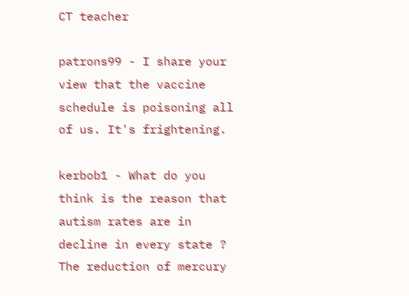CT teacher

patrons99 - I share your view that the vaccine schedule is poisoning all of us. It's frightening.

kerbob1 - What do you think is the reason that autism rates are in decline in every state ? The reduction of mercury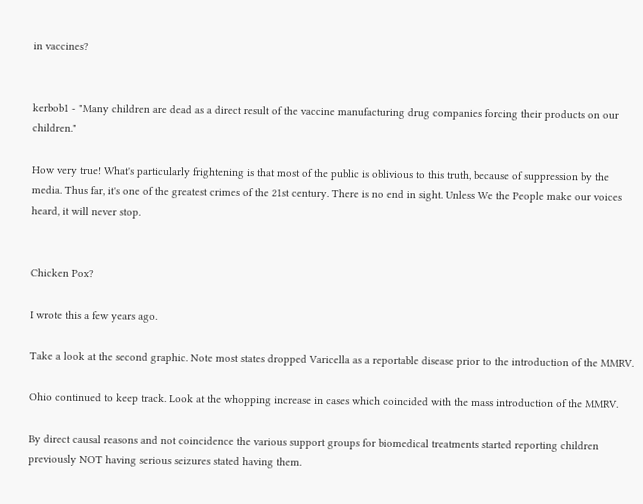in vaccines?


kerbob1 - "Many children are dead as a direct result of the vaccine manufacturing drug companies forcing their products on our children."

How very true! What's particularly frightening is that most of the public is oblivious to this truth, because of suppression by the media. Thus far, it's one of the greatest crimes of the 21st century. There is no end in sight. Unless We the People make our voices heard, it will never stop.


Chicken Pox?

I wrote this a few years ago.

Take a look at the second graphic. Note most states dropped Varicella as a reportable disease prior to the introduction of the MMRV.

Ohio continued to keep track. Look at the whopping increase in cases which coincided with the mass introduction of the MMRV.

By direct causal reasons and not coincidence the various support groups for biomedical treatments started reporting children previously NOT having serious seizures stated having them.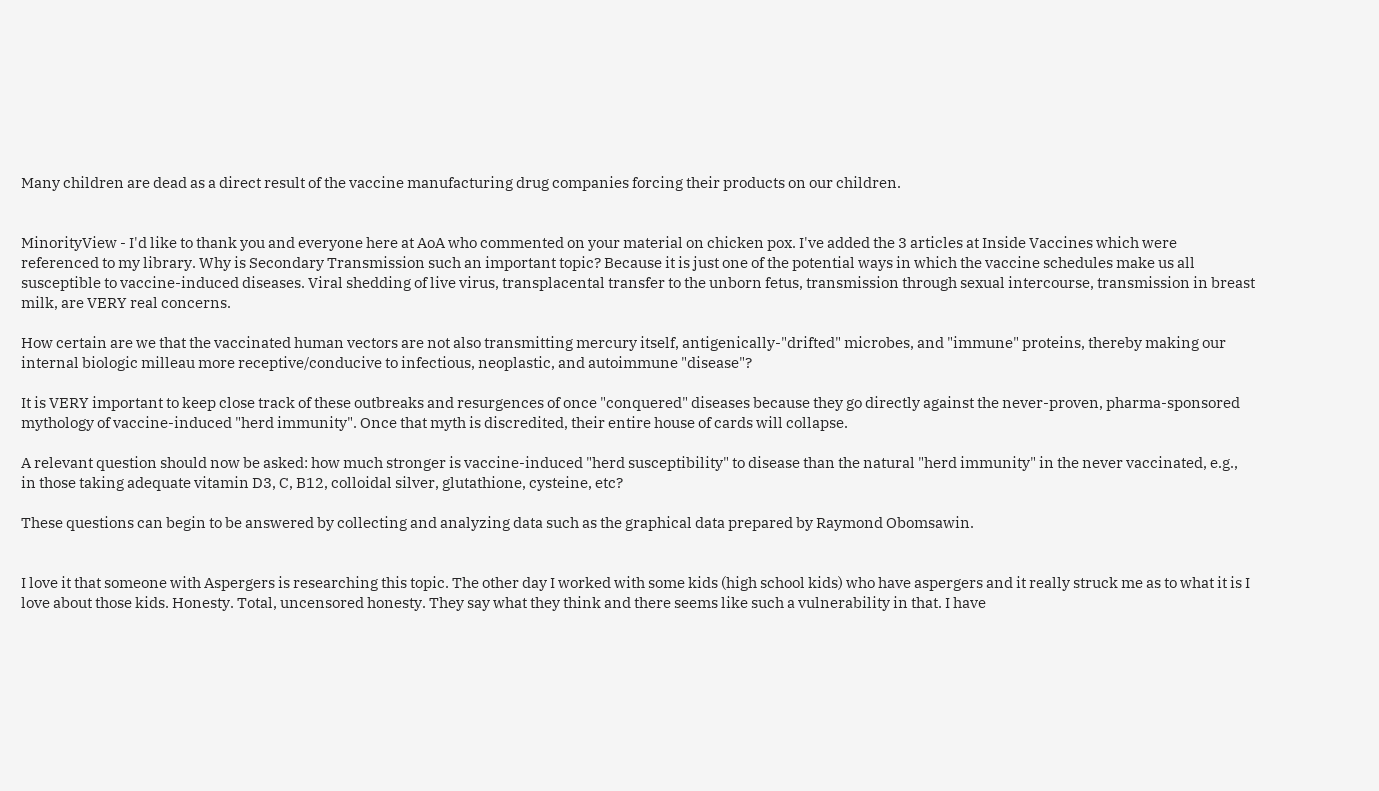Many children are dead as a direct result of the vaccine manufacturing drug companies forcing their products on our children.


MinorityView - I'd like to thank you and everyone here at AoA who commented on your material on chicken pox. I've added the 3 articles at Inside Vaccines which were referenced to my library. Why is Secondary Transmission such an important topic? Because it is just one of the potential ways in which the vaccine schedules make us all susceptible to vaccine-induced diseases. Viral shedding of live virus, transplacental transfer to the unborn fetus, transmission through sexual intercourse, transmission in breast milk, are VERY real concerns.

How certain are we that the vaccinated human vectors are not also transmitting mercury itself, antigenically-"drifted" microbes, and "immune" proteins, thereby making our internal biologic milleau more receptive/conducive to infectious, neoplastic, and autoimmune "disease"?

It is VERY important to keep close track of these outbreaks and resurgences of once "conquered" diseases because they go directly against the never-proven, pharma-sponsored mythology of vaccine-induced "herd immunity". Once that myth is discredited, their entire house of cards will collapse.

A relevant question should now be asked: how much stronger is vaccine-induced "herd susceptibility" to disease than the natural "herd immunity" in the never vaccinated, e.g., in those taking adequate vitamin D3, C, B12, colloidal silver, glutathione, cysteine, etc?

These questions can begin to be answered by collecting and analyzing data such as the graphical data prepared by Raymond Obomsawin.


I love it that someone with Aspergers is researching this topic. The other day I worked with some kids (high school kids) who have aspergers and it really struck me as to what it is I love about those kids. Honesty. Total, uncensored honesty. They say what they think and there seems like such a vulnerability in that. I have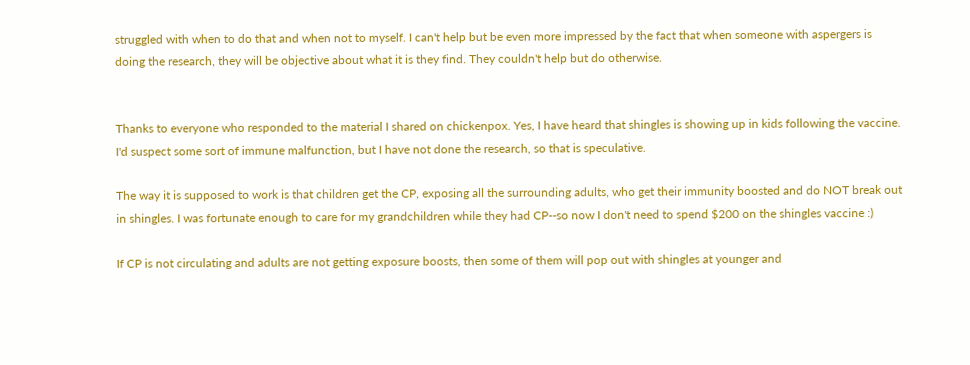struggled with when to do that and when not to myself. I can't help but be even more impressed by the fact that when someone with aspergers is doing the research, they will be objective about what it is they find. They couldn't help but do otherwise.


Thanks to everyone who responded to the material I shared on chickenpox. Yes, I have heard that shingles is showing up in kids following the vaccine. I'd suspect some sort of immune malfunction, but I have not done the research, so that is speculative.

The way it is supposed to work is that children get the CP, exposing all the surrounding adults, who get their immunity boosted and do NOT break out in shingles. I was fortunate enough to care for my grandchildren while they had CP--so now I don't need to spend $200 on the shingles vaccine :)

If CP is not circulating and adults are not getting exposure boosts, then some of them will pop out with shingles at younger and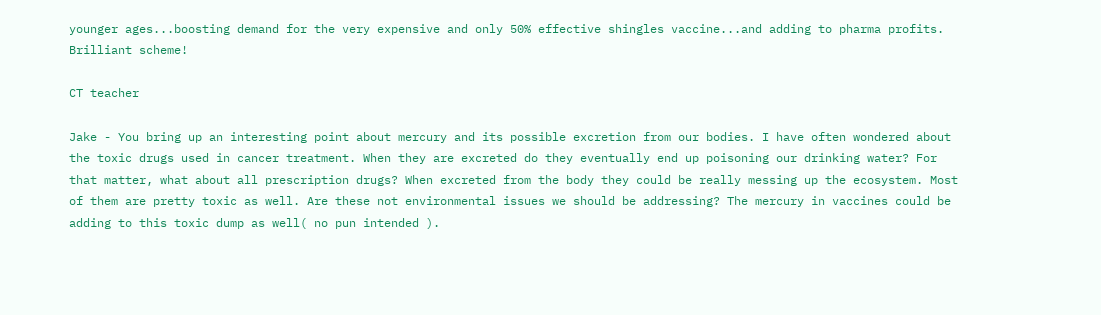younger ages...boosting demand for the very expensive and only 50% effective shingles vaccine...and adding to pharma profits. Brilliant scheme!

CT teacher

Jake - You bring up an interesting point about mercury and its possible excretion from our bodies. I have often wondered about the toxic drugs used in cancer treatment. When they are excreted do they eventually end up poisoning our drinking water? For that matter, what about all prescription drugs? When excreted from the body they could be really messing up the ecosystem. Most of them are pretty toxic as well. Are these not environmental issues we should be addressing? The mercury in vaccines could be adding to this toxic dump as well( no pun intended ).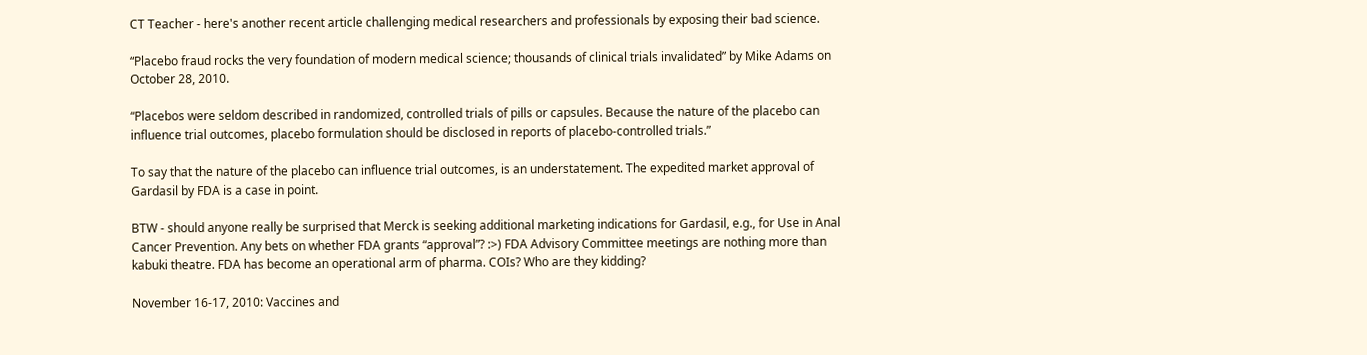CT Teacher - here's another recent article challenging medical researchers and professionals by exposing their bad science.

“Placebo fraud rocks the very foundation of modern medical science; thousands of clinical trials invalidated” by Mike Adams on October 28, 2010.

“Placebos were seldom described in randomized, controlled trials of pills or capsules. Because the nature of the placebo can influence trial outcomes, placebo formulation should be disclosed in reports of placebo-controlled trials.”

To say that the nature of the placebo can influence trial outcomes, is an understatement. The expedited market approval of Gardasil by FDA is a case in point.

BTW - should anyone really be surprised that Merck is seeking additional marketing indications for Gardasil, e.g., for Use in Anal Cancer Prevention. Any bets on whether FDA grants “approval”? :>) FDA Advisory Committee meetings are nothing more than kabuki theatre. FDA has become an operational arm of pharma. COIs? Who are they kidding?

November 16-17, 2010: Vaccines and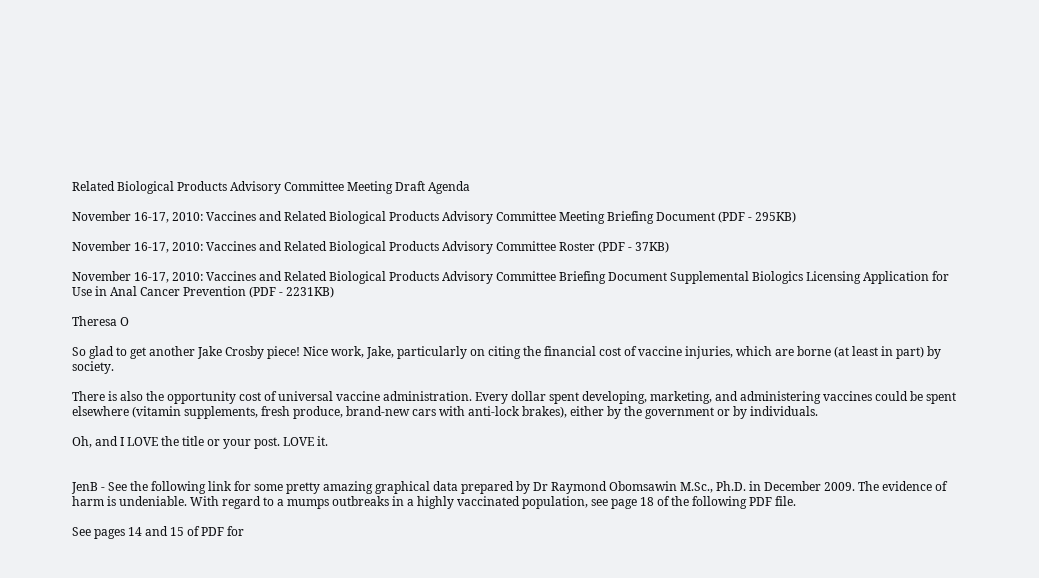Related Biological Products Advisory Committee Meeting Draft Agenda

November 16-17, 2010: Vaccines and Related Biological Products Advisory Committee Meeting Briefing Document (PDF - 295KB)

November 16-17, 2010: Vaccines and Related Biological Products Advisory Committee Roster (PDF - 37KB)

November 16-17, 2010: Vaccines and Related Biological Products Advisory Committee Briefing Document Supplemental Biologics Licensing Application for Use in Anal Cancer Prevention (PDF - 2231KB)

Theresa O

So glad to get another Jake Crosby piece! Nice work, Jake, particularly on citing the financial cost of vaccine injuries, which are borne (at least in part) by society.

There is also the opportunity cost of universal vaccine administration. Every dollar spent developing, marketing, and administering vaccines could be spent elsewhere (vitamin supplements, fresh produce, brand-new cars with anti-lock brakes), either by the government or by individuals.

Oh, and I LOVE the title or your post. LOVE it.


JenB - See the following link for some pretty amazing graphical data prepared by Dr Raymond Obomsawin M.Sc., Ph.D. in December 2009. The evidence of harm is undeniable. With regard to a mumps outbreaks in a highly vaccinated population, see page 18 of the following PDF file.

See pages 14 and 15 of PDF for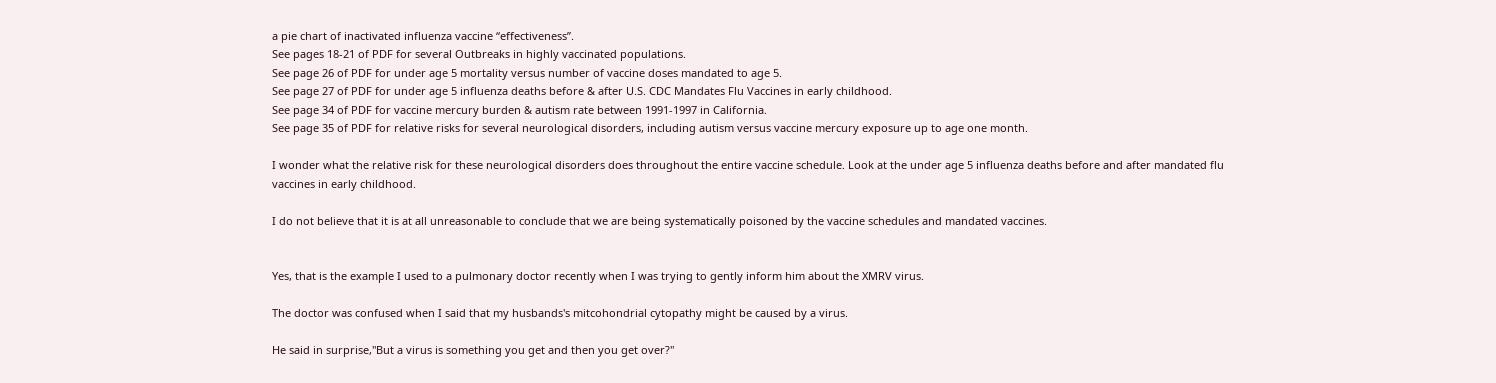a pie chart of inactivated influenza vaccine “effectiveness”.
See pages 18-21 of PDF for several Outbreaks in highly vaccinated populations.
See page 26 of PDF for under age 5 mortality versus number of vaccine doses mandated to age 5.
See page 27 of PDF for under age 5 influenza deaths before & after U.S. CDC Mandates Flu Vaccines in early childhood.
See page 34 of PDF for vaccine mercury burden & autism rate between 1991-1997 in California.
See page 35 of PDF for relative risks for several neurological disorders, including autism versus vaccine mercury exposure up to age one month.

I wonder what the relative risk for these neurological disorders does throughout the entire vaccine schedule. Look at the under age 5 influenza deaths before and after mandated flu vaccines in early childhood.

I do not believe that it is at all unreasonable to conclude that we are being systematically poisoned by the vaccine schedules and mandated vaccines.


Yes, that is the example I used to a pulmonary doctor recently when I was trying to gently inform him about the XMRV virus.

The doctor was confused when I said that my husbands's mitcohondrial cytopathy might be caused by a virus.

He said in surprise,"But a virus is something you get and then you get over?"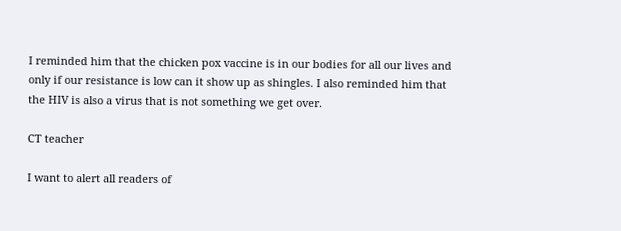I reminded him that the chicken pox vaccine is in our bodies for all our lives and only if our resistance is low can it show up as shingles. I also reminded him that the HIV is also a virus that is not something we get over.

CT teacher

I want to alert all readers of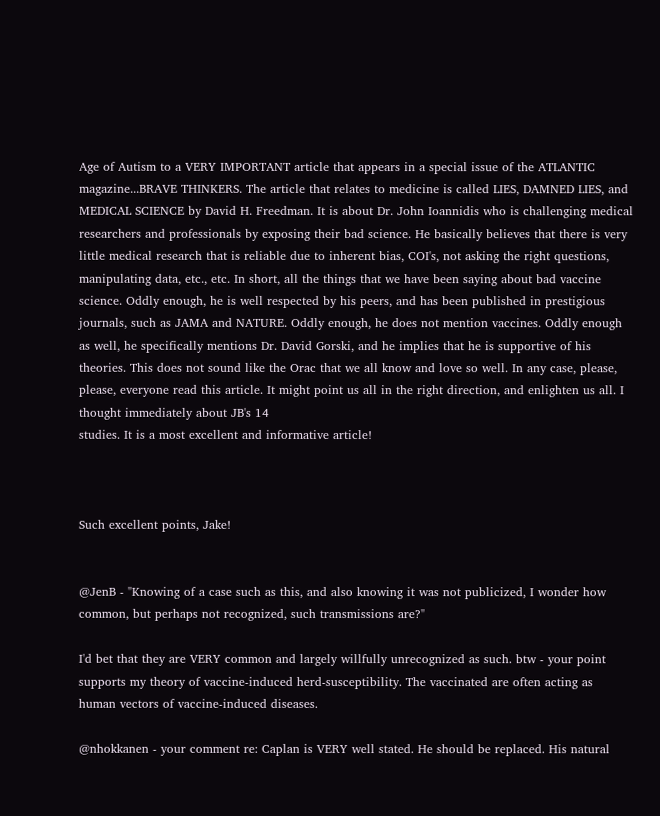Age of Autism to a VERY IMPORTANT article that appears in a special issue of the ATLANTIC magazine...BRAVE THINKERS. The article that relates to medicine is called LIES, DAMNED LIES, and MEDICAL SCIENCE by David H. Freedman. It is about Dr. John Ioannidis who is challenging medical researchers and professionals by exposing their bad science. He basically believes that there is very little medical research that is reliable due to inherent bias, COI's, not asking the right questions, manipulating data, etc., etc. In short, all the things that we have been saying about bad vaccine science. Oddly enough, he is well respected by his peers, and has been published in prestigious journals, such as JAMA and NATURE. Oddly enough, he does not mention vaccines. Oddly enough as well, he specifically mentions Dr. David Gorski, and he implies that he is supportive of his theories. This does not sound like the Orac that we all know and love so well. In any case, please, please, everyone read this article. It might point us all in the right direction, and enlighten us all. I thought immediately about JB's 14
studies. It is a most excellent and informative article!



Such excellent points, Jake!


@JenB - "Knowing of a case such as this, and also knowing it was not publicized, I wonder how common, but perhaps not recognized, such transmissions are?"

I'd bet that they are VERY common and largely willfully unrecognized as such. btw - your point supports my theory of vaccine-induced herd-susceptibility. The vaccinated are often acting as human vectors of vaccine-induced diseases.

@nhokkanen - your comment re: Caplan is VERY well stated. He should be replaced. His natural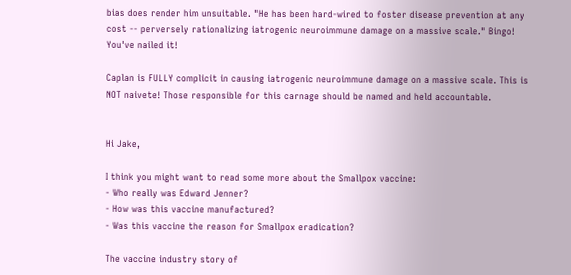bias does render him unsuitable. "He has been hard-wired to foster disease prevention at any cost -- perversely rationalizing iatrogenic neuroimmune damage on a massive scale." Bingo! You've nailed it!

Caplan is FULLY complicit in causing iatrogenic neuroimmune damage on a massive scale. This is NOT naivete! Those responsible for this carnage should be named and held accountable.


Hi Jake,

I think you might want to read some more about the Smallpox vaccine:
- Who really was Edward Jenner?
- How was this vaccine manufactured?
- Was this vaccine the reason for Smallpox eradication?

The vaccine industry story of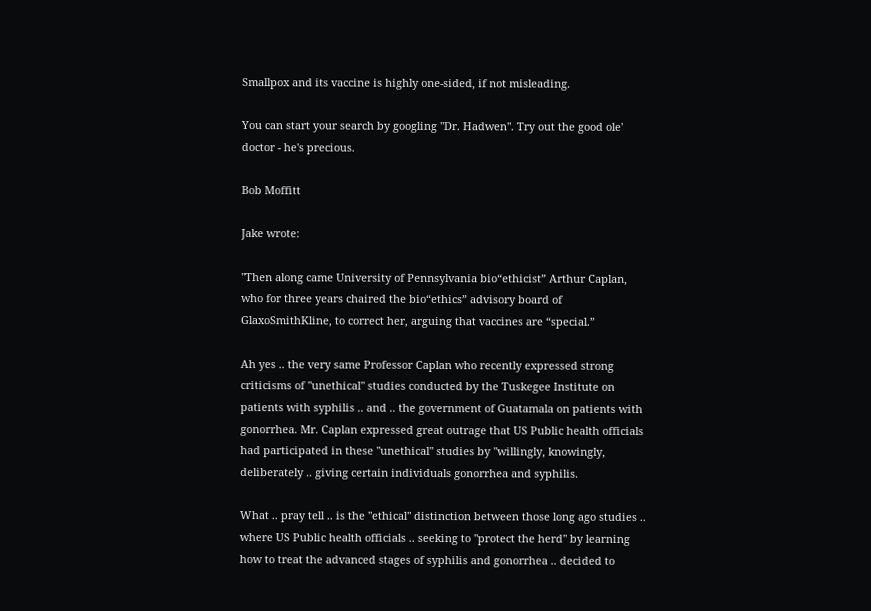Smallpox and its vaccine is highly one-sided, if not misleading.

You can start your search by googling "Dr. Hadwen". Try out the good ole' doctor - he's precious.

Bob Moffitt

Jake wrote:

"Then along came University of Pennsylvania bio“ethicist” Arthur Caplan, who for three years chaired the bio“ethics” advisory board of GlaxoSmithKline, to correct her, arguing that vaccines are “special.”

Ah yes .. the very same Professor Caplan who recently expressed strong criticisms of "unethical" studies conducted by the Tuskegee Institute on patients with syphilis .. and .. the government of Guatamala on patients with gonorrhea. Mr. Caplan expressed great outrage that US Public health officials had participated in these "unethical" studies by "willingly, knowingly, deliberately .. giving certain individuals gonorrhea and syphilis.

What .. pray tell .. is the "ethical" distinction between those long ago studies .. where US Public health officials .. seeking to "protect the herd" by learning how to treat the advanced stages of syphilis and gonorrhea .. decided to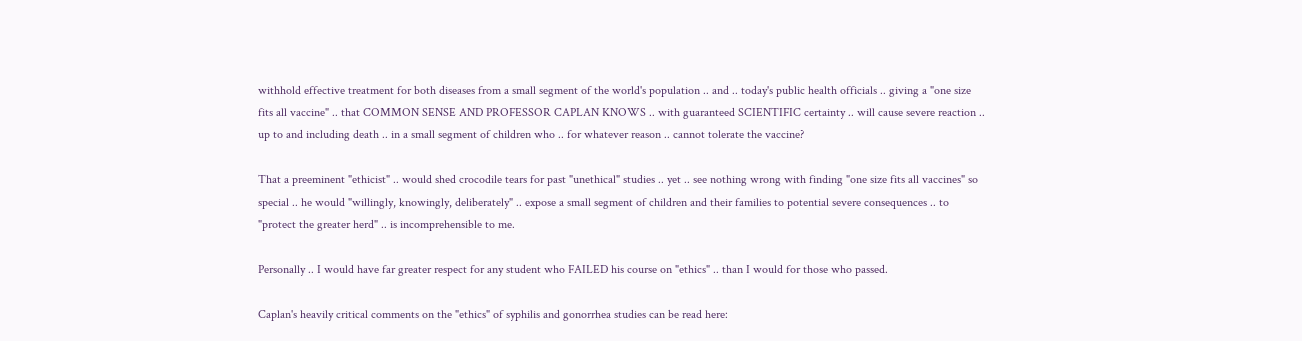withhold effective treatment for both diseases from a small segment of the world's population .. and .. today's public health officials .. giving a "one size fits all vaccine" .. that COMMON SENSE AND PROFESSOR CAPLAN KNOWS .. with guaranteed SCIENTIFIC certainty .. will cause severe reaction .. up to and including death .. in a small segment of children who .. for whatever reason .. cannot tolerate the vaccine?

That a preeminent "ethicist" .. would shed crocodile tears for past "unethical" studies .. yet .. see nothing wrong with finding "one size fits all vaccines" so special .. he would "willingly, knowingly, deliberately" .. expose a small segment of children and their families to potential severe consequences .. to "protect the greater herd" .. is incomprehensible to me.

Personally .. I would have far greater respect for any student who FAILED his course on "ethics" .. than I would for those who passed.

Caplan's heavily critical comments on the "ethics" of syphilis and gonorrhea studies can be read here: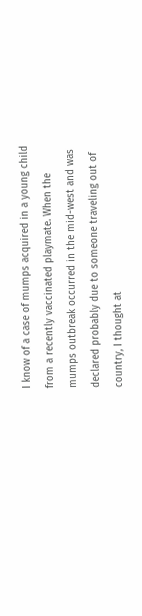I know of a case of mumps acquired in a young child from a recently vaccinated playmate. When the mumps outbreak occurred in the mid-west and was declared probably due to someone traveling out of country, I thought at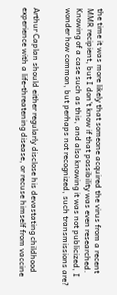the time it was more likely that someone acquired the virus from a recent MMR recipient, but I don't know if that possibility was even researched. Knowing of a case such as this, and also knowing it was not publicized, I wonder how common, but perhaps not recognized, such transmissions are?


Arthur Caplan should either regularly disclose his devastating childhood experience with a life-threatening disease, or recuse himself from vaccine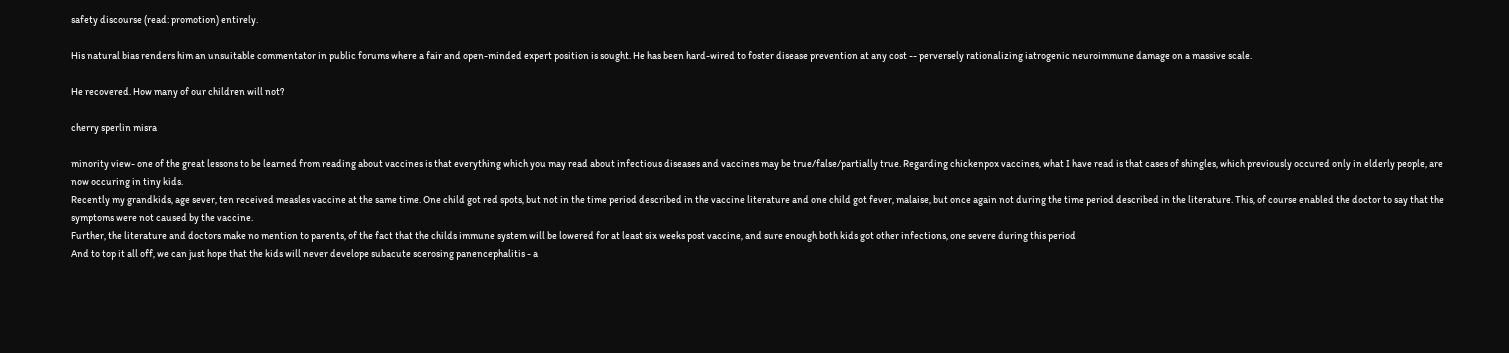safety discourse (read: promotion) entirely.

His natural bias renders him an unsuitable commentator in public forums where a fair and open-minded expert position is sought. He has been hard-wired to foster disease prevention at any cost -- perversely rationalizing iatrogenic neuroimmune damage on a massive scale.

He recovered. How many of our children will not?

cherry sperlin misra

minority view- one of the great lessons to be learned from reading about vaccines is that everything which you may read about infectious diseases and vaccines may be true/false/partially true. Regarding chickenpox vaccines, what I have read is that cases of shingles, which previously occured only in elderly people, are now occuring in tiny kids.
Recently my grandkids, age sever, ten received measles vaccine at the same time. One child got red spots, but not in the time period described in the vaccine literature and one child got fever, malaise, but once again not during the time period described in the literature. This, of course enabled the doctor to say that the symptoms were not caused by the vaccine.
Further, the literature and doctors make no mention to parents, of the fact that the childs immune system will be lowered for at least six weeks post vaccine, and sure enough both kids got other infections, one severe during this period
And to top it all off, we can just hope that the kids will never develope subacute scerosing panencephalitis - a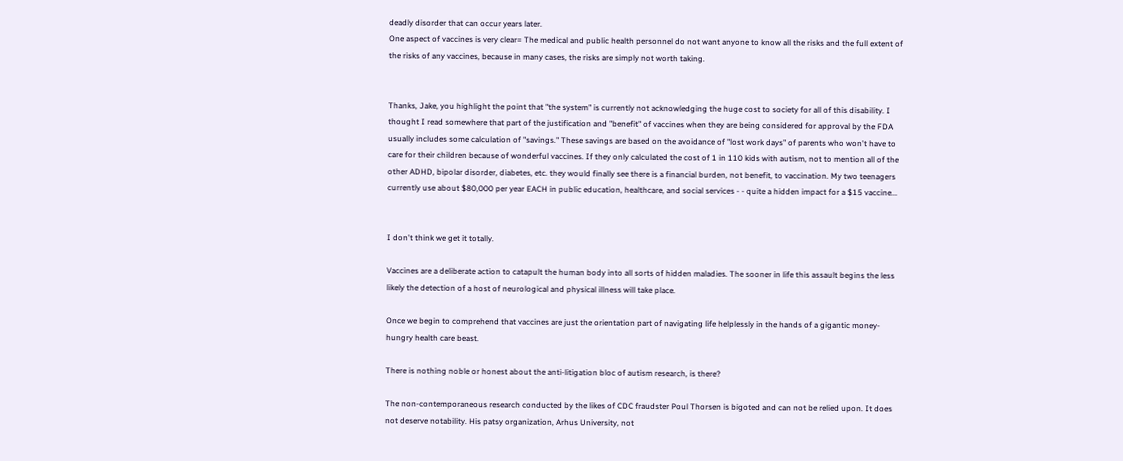deadly disorder that can occur years later.
One aspect of vaccines is very clear= The medical and public health personnel do not want anyone to know all the risks and the full extent of the risks of any vaccines, because in many cases, the risks are simply not worth taking.


Thanks, Jake, you highlight the point that "the system" is currently not acknowledging the huge cost to society for all of this disability. I thought I read somewhere that part of the justification and "benefit" of vaccines when they are being considered for approval by the FDA usually includes some calculation of "savings." These savings are based on the avoidance of "lost work days" of parents who won't have to care for their children because of wonderful vaccines. If they only calculated the cost of 1 in 110 kids with autism, not to mention all of the other ADHD, bipolar disorder, diabetes, etc. they would finally see there is a financial burden, not benefit, to vaccination. My two teenagers currently use about $80,000 per year EACH in public education, healthcare, and social services - - quite a hidden impact for a $15 vaccine...


I don't think we get it totally.

Vaccines are a deliberate action to catapult the human body into all sorts of hidden maladies. The sooner in life this assault begins the less likely the detection of a host of neurological and physical illness will take place.

Once we begin to comprehend that vaccines are just the orientation part of navigating life helplessly in the hands of a gigantic money-hungry health care beast.

There is nothing noble or honest about the anti-litigation bloc of autism research, is there?

The non-contemporaneous research conducted by the likes of CDC fraudster Poul Thorsen is bigoted and can not be relied upon. It does not deserve notability. His patsy organization, Arhus University, not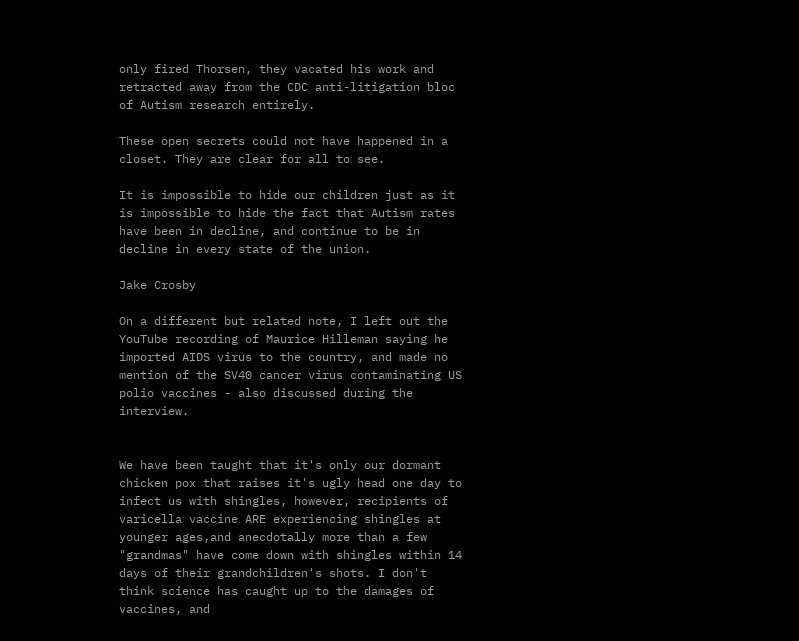only fired Thorsen, they vacated his work and retracted away from the CDC anti-litigation bloc of Autism research entirely.

These open secrets could not have happened in a closet. They are clear for all to see.

It is impossible to hide our children just as it is impossible to hide the fact that Autism rates have been in decline, and continue to be in decline in every state of the union.

Jake Crosby

On a different but related note, I left out the YouTube recording of Maurice Hilleman saying he imported AIDS virus to the country, and made no mention of the SV40 cancer virus contaminating US polio vaccines - also discussed during the interview.


We have been taught that it's only our dormant chicken pox that raises it's ugly head one day to infect us with shingles, however, recipients of varicella vaccine ARE experiencing shingles at younger ages,and anecdotally more than a few "grandmas" have come down with shingles within 14 days of their grandchildren's shots. I don't think science has caught up to the damages of vaccines, and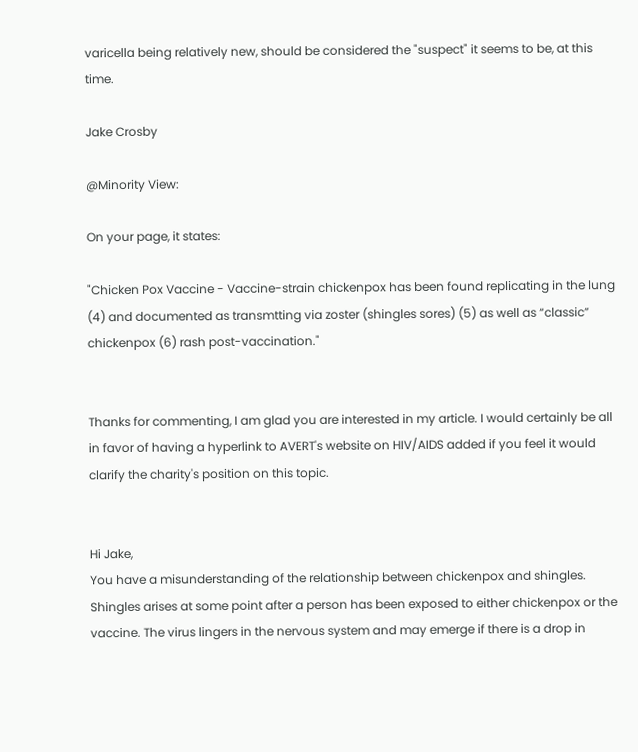varicella being relatively new, should be considered the "suspect" it seems to be, at this time.

Jake Crosby

@Minority View:

On your page, it states:

"Chicken Pox Vaccine - Vaccine-strain chickenpox has been found replicating in the lung (4) and documented as transmtting via zoster (shingles sores) (5) as well as “classic” chickenpox (6) rash post-vaccination."


Thanks for commenting, I am glad you are interested in my article. I would certainly be all in favor of having a hyperlink to AVERT's website on HIV/AIDS added if you feel it would clarify the charity's position on this topic.


Hi Jake,
You have a misunderstanding of the relationship between chickenpox and shingles. Shingles arises at some point after a person has been exposed to either chickenpox or the vaccine. The virus lingers in the nervous system and may emerge if there is a drop in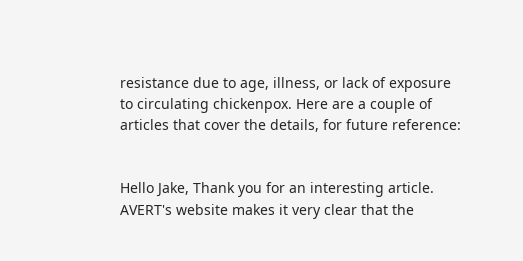resistance due to age, illness, or lack of exposure to circulating chickenpox. Here are a couple of articles that cover the details, for future reference:


Hello Jake, Thank you for an interesting article. AVERT's website makes it very clear that the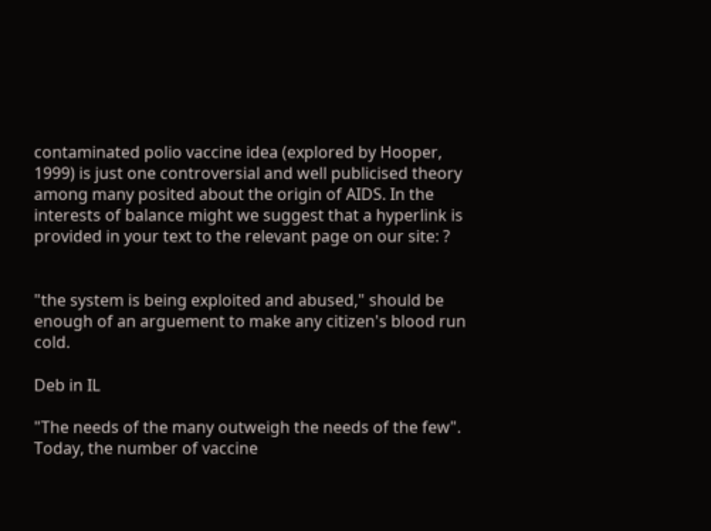contaminated polio vaccine idea (explored by Hooper, 1999) is just one controversial and well publicised theory among many posited about the origin of AIDS. In the interests of balance might we suggest that a hyperlink is provided in your text to the relevant page on our site: ?


"the system is being exploited and abused," should be enough of an arguement to make any citizen's blood run cold.

Deb in IL

"The needs of the many outweigh the needs of the few".
Today, the number of vaccine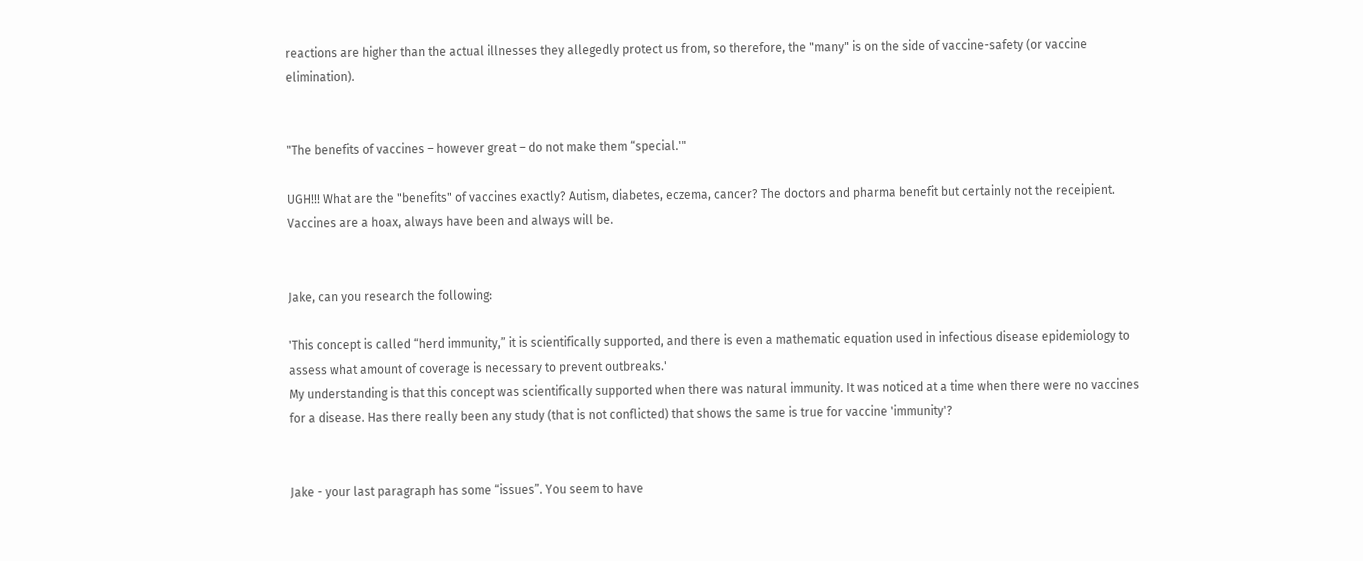reactions are higher than the actual illnesses they allegedly protect us from, so therefore, the "many" is on the side of vaccine-safety (or vaccine elimination).


"The benefits of vaccines – however great – do not make them “special.'"

UGH!!! What are the "benefits" of vaccines exactly? Autism, diabetes, eczema, cancer? The doctors and pharma benefit but certainly not the receipient. Vaccines are a hoax, always have been and always will be.


Jake, can you research the following:

'This concept is called “herd immunity,” it is scientifically supported, and there is even a mathematic equation used in infectious disease epidemiology to assess what amount of coverage is necessary to prevent outbreaks.'
My understanding is that this concept was scientifically supported when there was natural immunity. It was noticed at a time when there were no vaccines for a disease. Has there really been any study (that is not conflicted) that shows the same is true for vaccine 'immunity'?


Jake - your last paragraph has some “issues”. You seem to have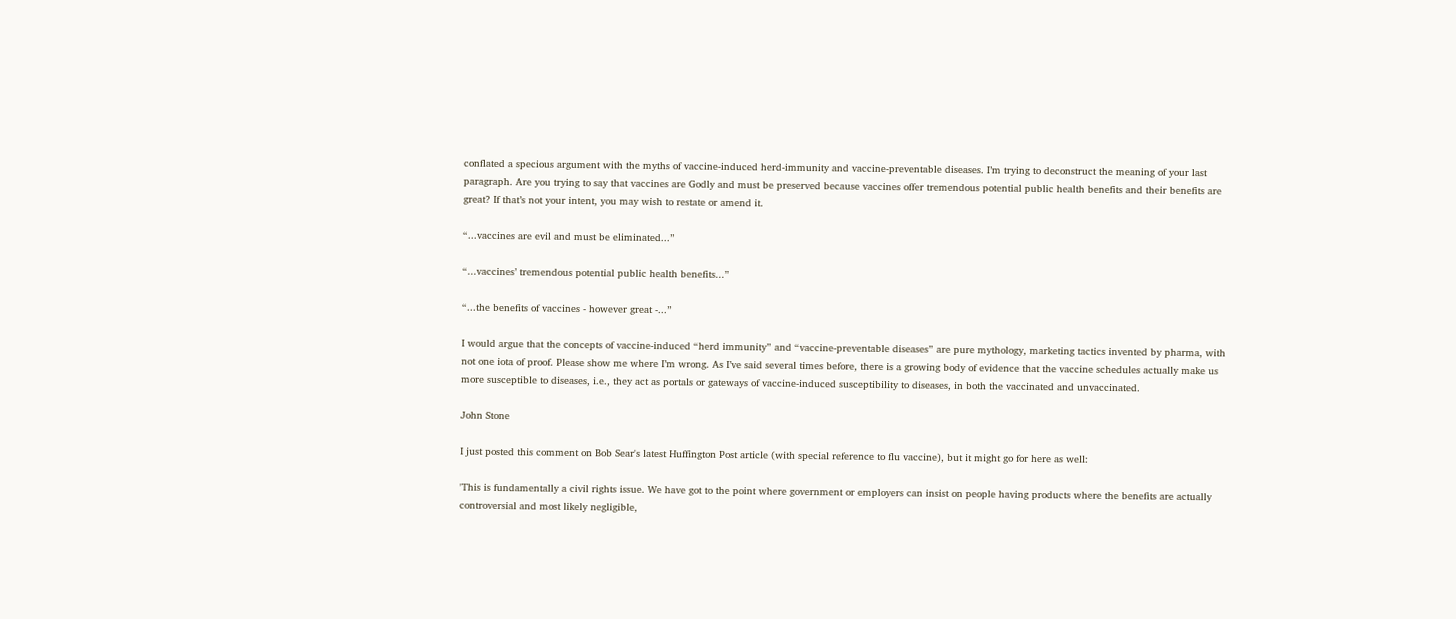conflated a specious argument with the myths of vaccine-induced herd-immunity and vaccine-preventable diseases. I’m trying to deconstruct the meaning of your last paragraph. Are you trying to say that vaccines are Godly and must be preserved because vaccines offer tremendous potential public health benefits and their benefits are great? If that’s not your intent, you may wish to restate or amend it.

“...vaccines are evil and must be eliminated...”

“...vaccines’ tremendous potential public health benefits...”

“...the benefits of vaccines - however great -...”

I would argue that the concepts of vaccine-induced “herd immunity” and “vaccine-preventable diseases” are pure mythology, marketing tactics invented by pharma, with not one iota of proof. Please show me where I’m wrong. As I’ve said several times before, there is a growing body of evidence that the vaccine schedules actually make us more susceptible to diseases, i.e., they act as portals or gateways of vaccine-induced susceptibility to diseases, in both the vaccinated and unvaccinated.

John Stone

I just posted this comment on Bob Sear's latest Huffington Post article (with special reference to flu vaccine), but it might go for here as well:

'This is fundamentally a civil rights issue. We have got to the point where government or employers can insist on people having products where the benefits are actually controversial and most likely negligible,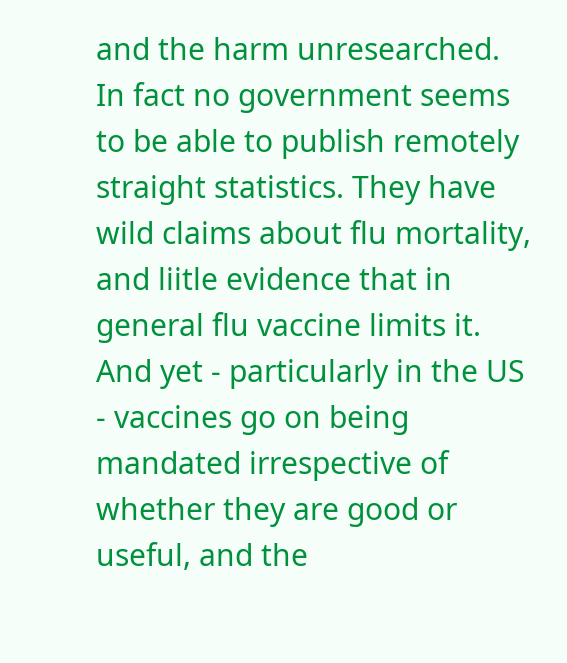and the harm unresearched. In fact no government seems to be able to publish remotely straight statistics. They have wild claims about flu mortality, and liitle evidence that in general flu vaccine limits it. And yet - particularly in the US - vaccines go on being mandated irrespective of whether they are good or useful, and the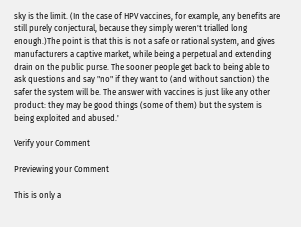sky is the limit. (In the case of HPV vaccines, for example, any benefits are still purely conjectural, because they simply weren't trialled long enough.)The point is that this is not a safe or rational system, and gives manufacturers a captive market, while being a perpetual and extending drain on the public purse. The sooner people get back to being able to ask questions and say "no" if they want to (and without sanction) the safer the system will be. The answer with vaccines is just like any other product: they may be good things (some of them) but the system is being exploited and abused.'

Verify your Comment

Previewing your Comment

This is only a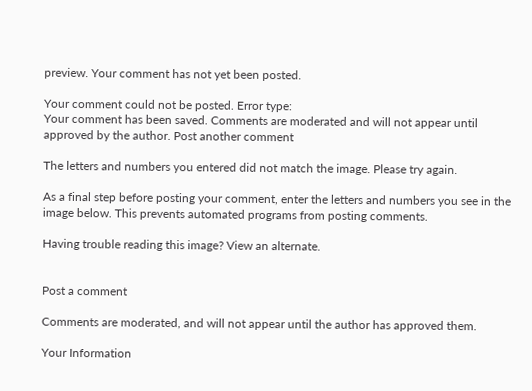preview. Your comment has not yet been posted.

Your comment could not be posted. Error type:
Your comment has been saved. Comments are moderated and will not appear until approved by the author. Post another comment

The letters and numbers you entered did not match the image. Please try again.

As a final step before posting your comment, enter the letters and numbers you see in the image below. This prevents automated programs from posting comments.

Having trouble reading this image? View an alternate.


Post a comment

Comments are moderated, and will not appear until the author has approved them.

Your Information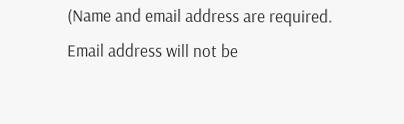(Name and email address are required. Email address will not be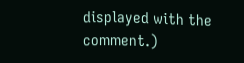displayed with the comment.)